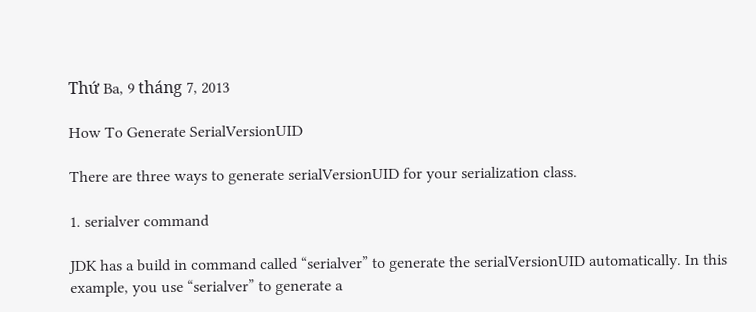Thứ Ba, 9 tháng 7, 2013

How To Generate SerialVersionUID

There are three ways to generate serialVersionUID for your serialization class.

1. serialver command

JDK has a build in command called “serialver” to generate the serialVersionUID automatically. In this example, you use “serialver” to generate a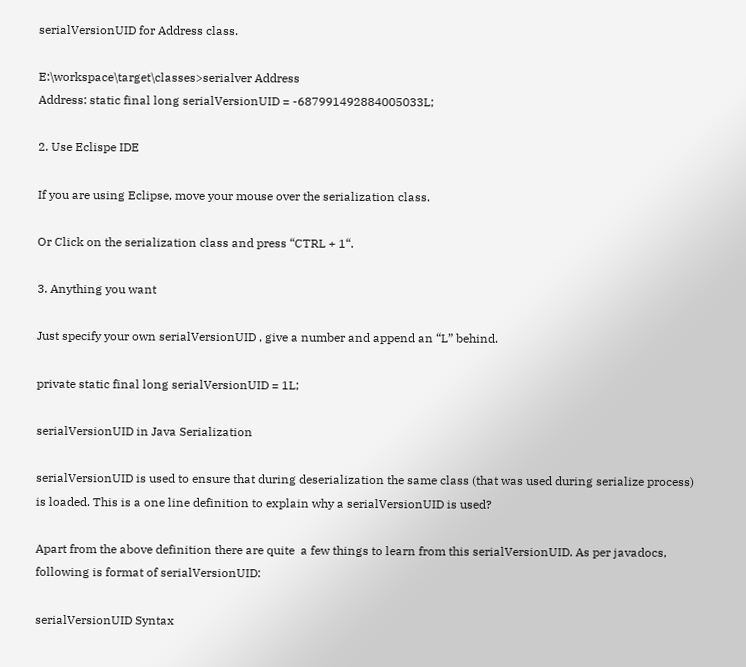serialVersionUID for Address class.

E:\workspace\target\classes>serialver Address
Address: static final long serialVersionUID = -687991492884005033L;

2. Use Eclispe IDE

If you are using Eclipse, move your mouse over the serialization class.

Or Click on the serialization class and press “CTRL + 1“.

3. Anything you want

Just specify your own serialVersionUID , give a number and append an “L” behind.

private static final long serialVersionUID = 1L;

serialVersionUID in Java Serialization

serialVersionUID is used to ensure that during deserialization the same class (that was used during serialize process) is loaded. This is a one line definition to explain why a serialVersionUID is used?

Apart from the above definition there are quite  a few things to learn from this serialVersionUID. As per javadocs, following is format of serialVersionUID:

serialVersionUID Syntax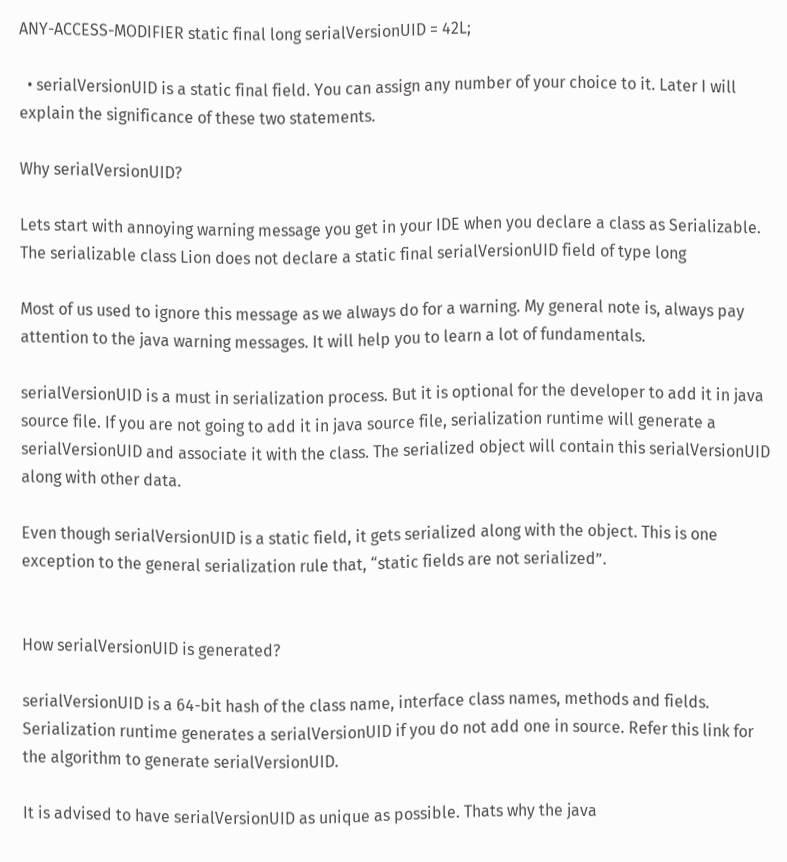ANY-ACCESS-MODIFIER static final long serialVersionUID = 42L;

  • serialVersionUID is a static final field. You can assign any number of your choice to it. Later I will explain the significance of these two statements.

Why serialVersionUID?

Lets start with annoying warning message you get in your IDE when you declare a class as Serializable.
The serializable class Lion does not declare a static final serialVersionUID field of type long

Most of us used to ignore this message as we always do for a warning. My general note is, always pay attention to the java warning messages. It will help you to learn a lot of fundamentals.

serialVersionUID is a must in serialization process. But it is optional for the developer to add it in java source file. If you are not going to add it in java source file, serialization runtime will generate a serialVersionUID and associate it with the class. The serialized object will contain this serialVersionUID along with other data.

Even though serialVersionUID is a static field, it gets serialized along with the object. This is one exception to the general serialization rule that, “static fields are not serialized”.


How serialVersionUID is generated?

serialVersionUID is a 64-bit hash of the class name, interface class names, methods and fields. Serialization runtime generates a serialVersionUID if you do not add one in source. Refer this link for the algorithm to generate serialVersionUID.

It is advised to have serialVersionUID as unique as possible. Thats why the java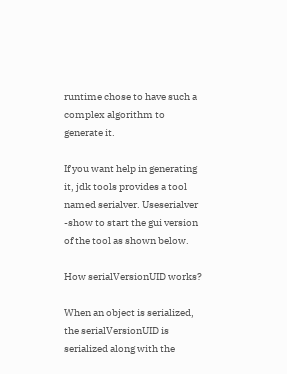runtime chose to have such a complex algorithm to generate it.

If you want help in generating it, jdk tools provides a tool named serialver. Useserialver -show to start the gui version of the tool as shown below.

How serialVersionUID works?

When an object is serialized, the serialVersionUID is serialized along with the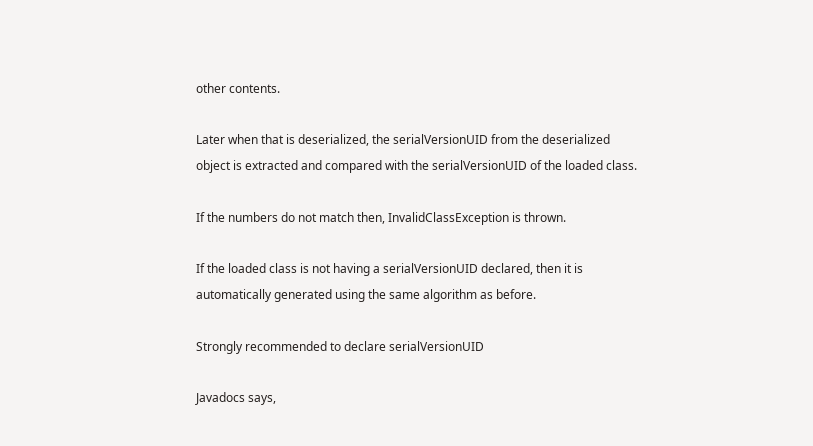other contents.

Later when that is deserialized, the serialVersionUID from the deserialized object is extracted and compared with the serialVersionUID of the loaded class.

If the numbers do not match then, InvalidClassException is thrown.

If the loaded class is not having a serialVersionUID declared, then it is automatically generated using the same algorithm as before.

Strongly recommended to declare serialVersionUID

Javadocs says,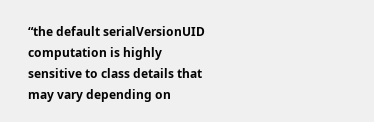“the default serialVersionUID computation is highly sensitive to class details that may vary depending on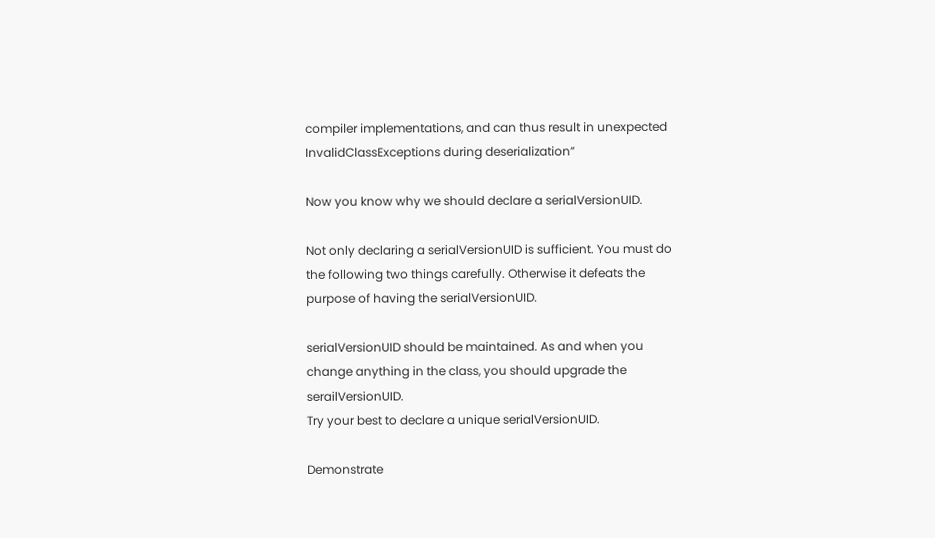compiler implementations, and can thus result in unexpected InvalidClassExceptions during deserialization”

Now you know why we should declare a serialVersionUID.

Not only declaring a serialVersionUID is sufficient. You must do the following two things carefully. Otherwise it defeats the purpose of having the serialVersionUID.

serialVersionUID should be maintained. As and when you change anything in the class, you should upgrade the serailVersionUID.
Try your best to declare a unique serialVersionUID.

Demonstrate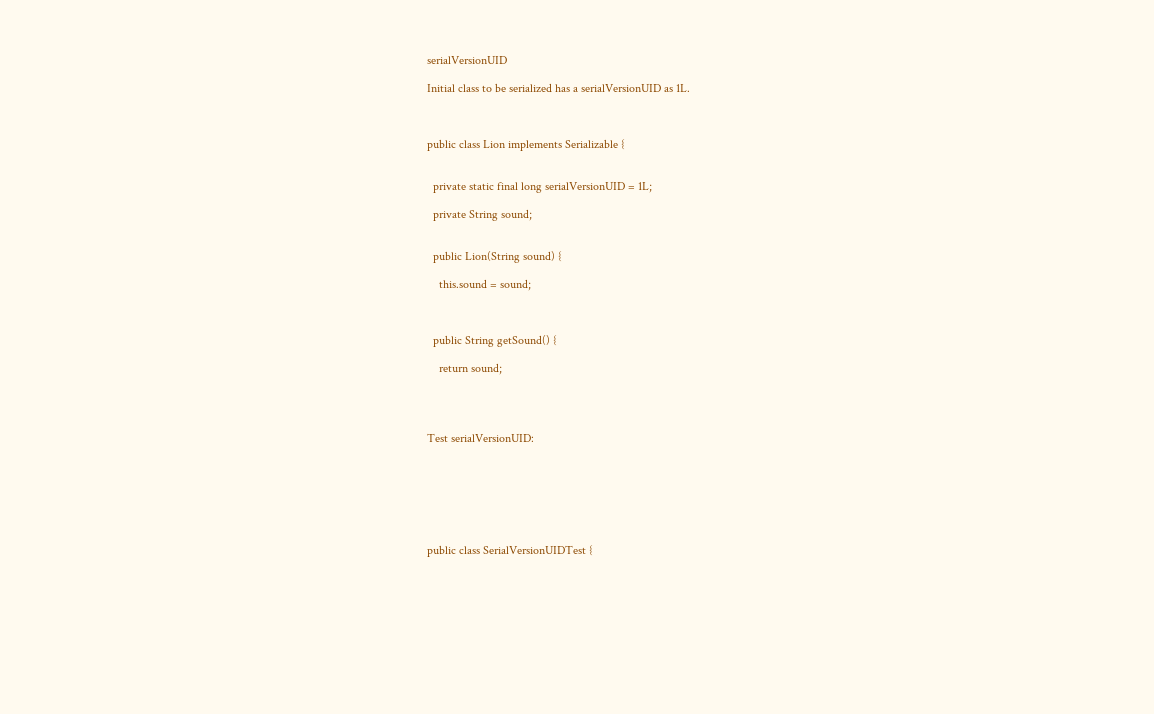serialVersionUID

Initial class to be serialized has a serialVersionUID as 1L.



public class Lion implements Serializable {


  private static final long serialVersionUID = 1L;

  private String sound;


  public Lion(String sound) {

    this.sound = sound;



  public String getSound() {

    return sound;




Test serialVersionUID:







public class SerialVersionUIDTest {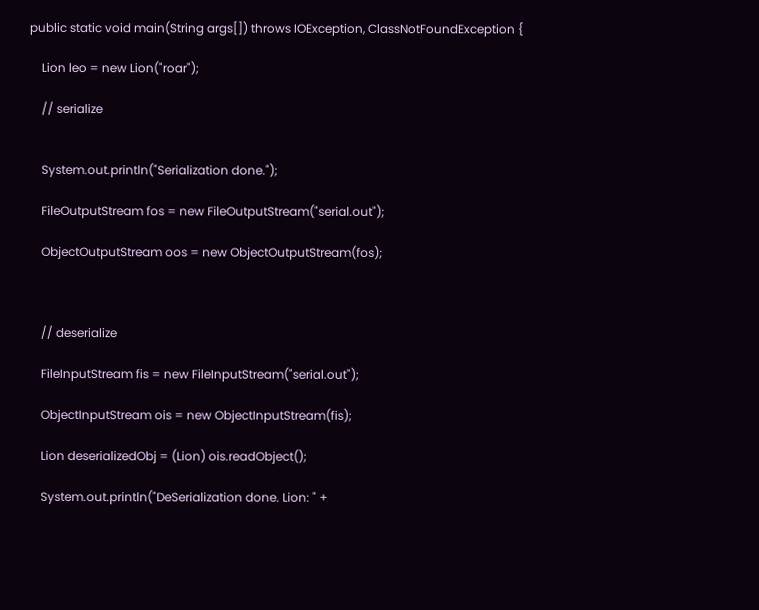public static void main(String args[]) throws IOException, ClassNotFoundException {

    Lion leo = new Lion("roar");

    // serialize


    System.out.println("Serialization done.");

    FileOutputStream fos = new FileOutputStream("serial.out");

    ObjectOutputStream oos = new ObjectOutputStream(fos);



    // deserialize

    FileInputStream fis = new FileInputStream("serial.out");

    ObjectInputStream ois = new ObjectInputStream(fis);

    Lion deserializedObj = (Lion) ois.readObject();

    System.out.println("DeSerialization done. Lion: " +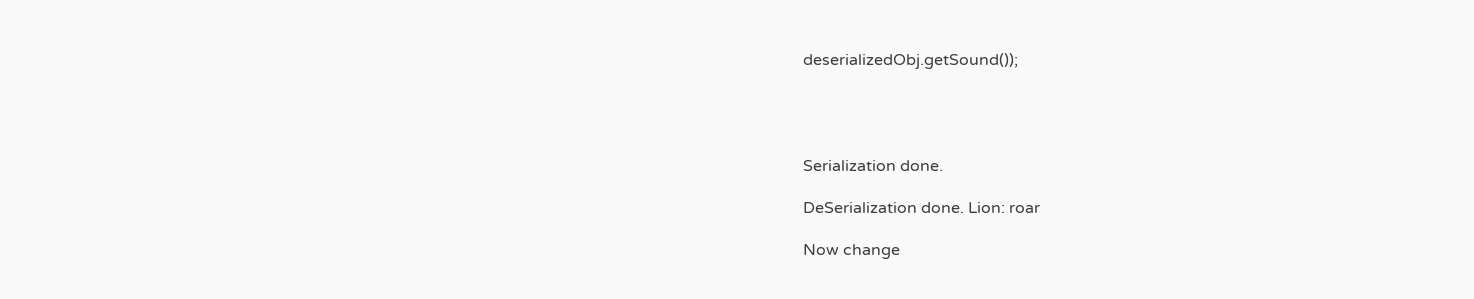deserializedObj.getSound());




Serialization done.

DeSerialization done. Lion: roar

Now change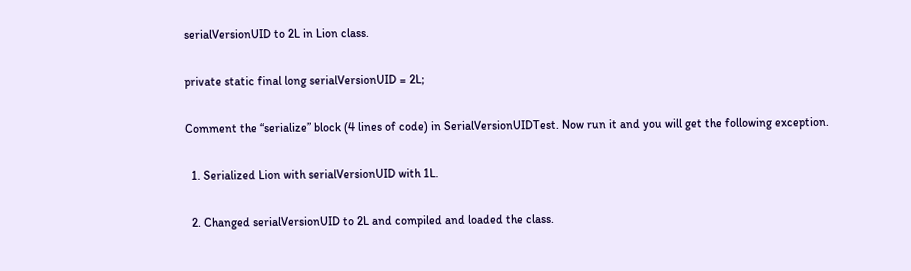serialVersionUID to 2L in Lion class.

private static final long serialVersionUID = 2L;

Comment the “serialize” block (4 lines of code) in SerialVersionUIDTest. Now run it and you will get the following exception.

  1. Serialized Lion with serialVersionUID with 1L.

  2. Changed serialVersionUID to 2L and compiled and loaded the class.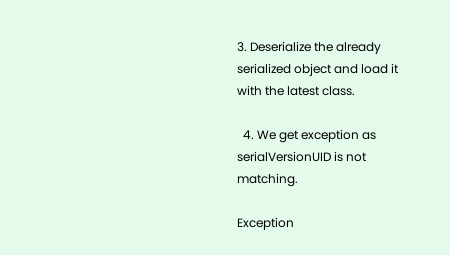3. Deserialize the already serialized object and load it with the latest class.

  4. We get exception as serialVersionUID is not matching.

Exception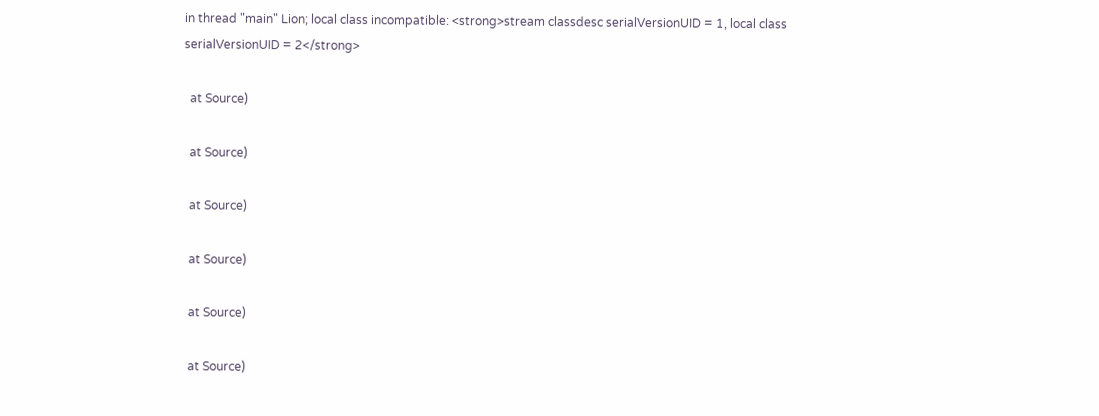in thread "main" Lion; local class incompatible: <strong>stream classdesc serialVersionUID = 1, local class serialVersionUID = 2</strong>

  at Source)

  at Source)

  at Source)

  at Source)

  at Source)

  at Source)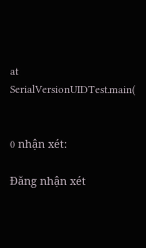at SerialVersionUIDTest.main(


0 nhận xét:

Đăng nhận xét